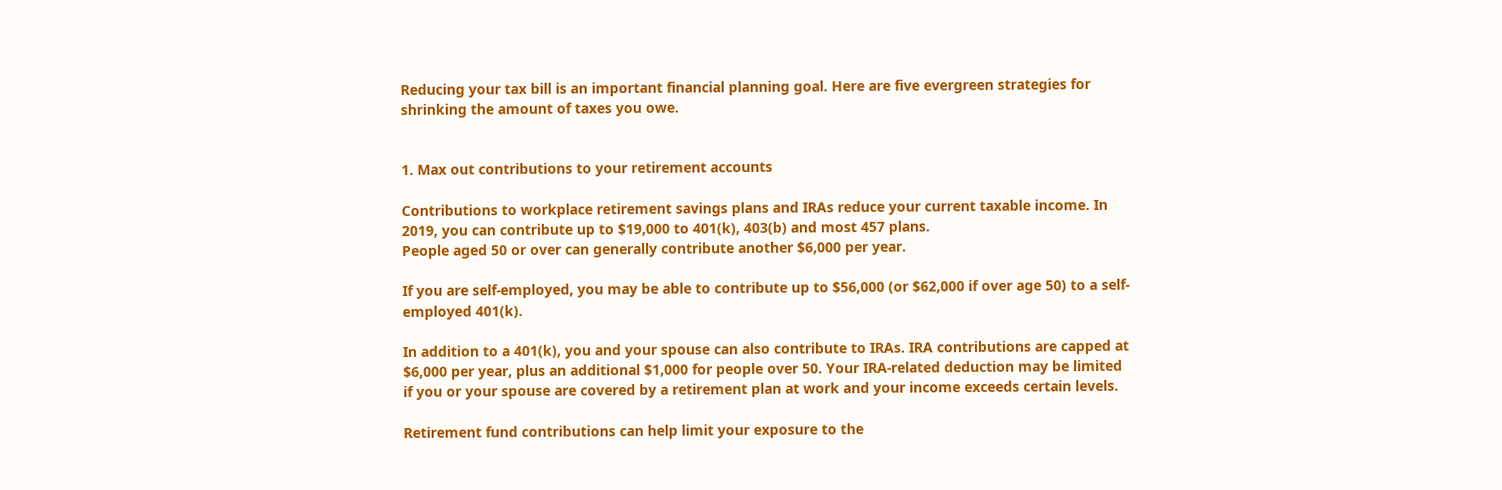Reducing your tax bill is an important financial planning goal. Here are five evergreen strategies for shrinking the amount of taxes you owe.


1. Max out contributions to your retirement accounts

Contributions to workplace retirement savings plans and IRAs reduce your current taxable income. In 2019, you can contribute up to $19,000 to 401(k), 403(b) and most 457 plans.
People aged 50 or over can generally contribute another $6,000 per year.

If you are self-employed, you may be able to contribute up to $56,000 (or $62,000 if over age 50) to a self-employed 401(k).

In addition to a 401(k), you and your spouse can also contribute to IRAs. IRA contributions are capped at $6,000 per year, plus an additional $1,000 for people over 50. Your IRA-related deduction may be limited if you or your spouse are covered by a retirement plan at work and your income exceeds certain levels.

Retirement fund contributions can help limit your exposure to the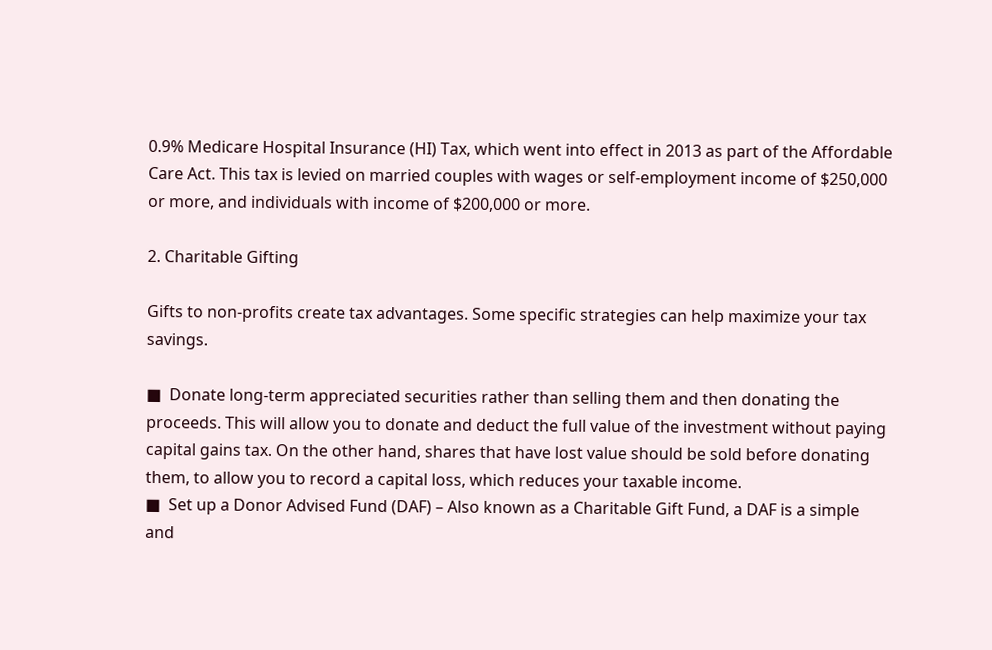0.9% Medicare Hospital Insurance (HI) Tax, which went into effect in 2013 as part of the Affordable Care Act. This tax is levied on married couples with wages or self-employment income of $250,000 or more, and individuals with income of $200,000 or more.

2. Charitable Gifting

Gifts to non-profits create tax advantages. Some specific strategies can help maximize your tax savings.

■  Donate long-term appreciated securities rather than selling them and then donating the proceeds. This will allow you to donate and deduct the full value of the investment without paying capital gains tax. On the other hand, shares that have lost value should be sold before donating them, to allow you to record a capital loss, which reduces your taxable income.
■  Set up a Donor Advised Fund (DAF) – Also known as a Charitable Gift Fund, a DAF is a simple and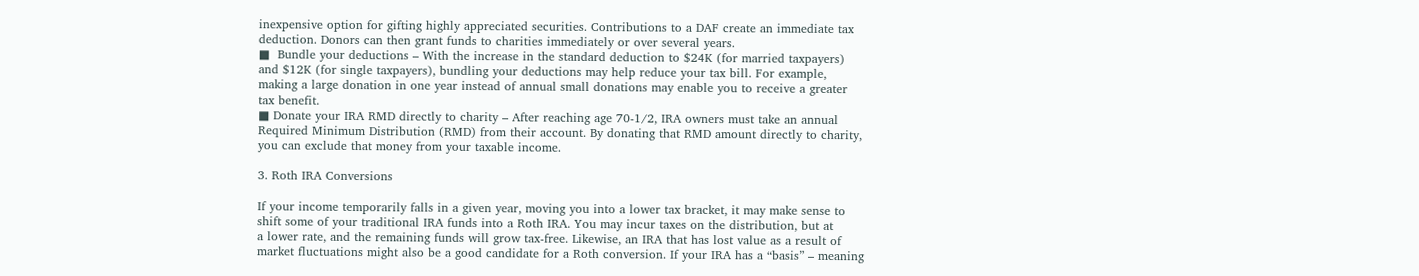inexpensive option for gifting highly appreciated securities. Contributions to a DAF create an immediate tax deduction. Donors can then grant funds to charities immediately or over several years.
■  Bundle your deductions – With the increase in the standard deduction to $24K (for married taxpayers) and $12K (for single taxpayers), bundling your deductions may help reduce your tax bill. For example, making a large donation in one year instead of annual small donations may enable you to receive a greater tax benefit.
■ Donate your IRA RMD directly to charity – After reaching age 70-1/2, IRA owners must take an annual Required Minimum Distribution (RMD) from their account. By donating that RMD amount directly to charity, you can exclude that money from your taxable income.

3. Roth IRA Conversions

If your income temporarily falls in a given year, moving you into a lower tax bracket, it may make sense to shift some of your traditional IRA funds into a Roth IRA. You may incur taxes on the distribution, but at
a lower rate, and the remaining funds will grow tax-free. Likewise, an IRA that has lost value as a result of market fluctuations might also be a good candidate for a Roth conversion. If your IRA has a “basis” – meaning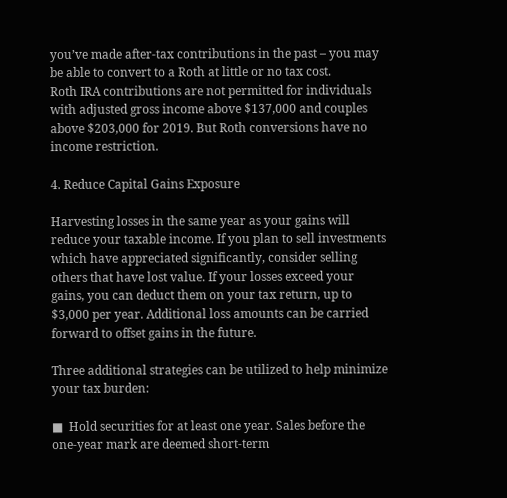you’ve made after-tax contributions in the past – you may be able to convert to a Roth at little or no tax cost.
Roth IRA contributions are not permitted for individuals with adjusted gross income above $137,000 and couples above $203,000 for 2019. But Roth conversions have no income restriction.

4. Reduce Capital Gains Exposure

Harvesting losses in the same year as your gains will reduce your taxable income. If you plan to sell investments which have appreciated significantly, consider selling others that have lost value. If your losses exceed your gains, you can deduct them on your tax return, up to $3,000 per year. Additional loss amounts can be carried forward to offset gains in the future.

Three additional strategies can be utilized to help minimize your tax burden:

■  Hold securities for at least one year. Sales before the one-year mark are deemed short-term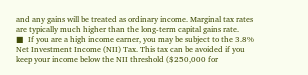and any gains will be treated as ordinary income. Marginal tax rates are typically much higher than the long-term capital gains rate.
■  If you are a high income earner, you may be subject to the 3.8% Net Investment Income (NII) Tax. This tax can be avoided if you keep your income below the NII threshold ($250,000 for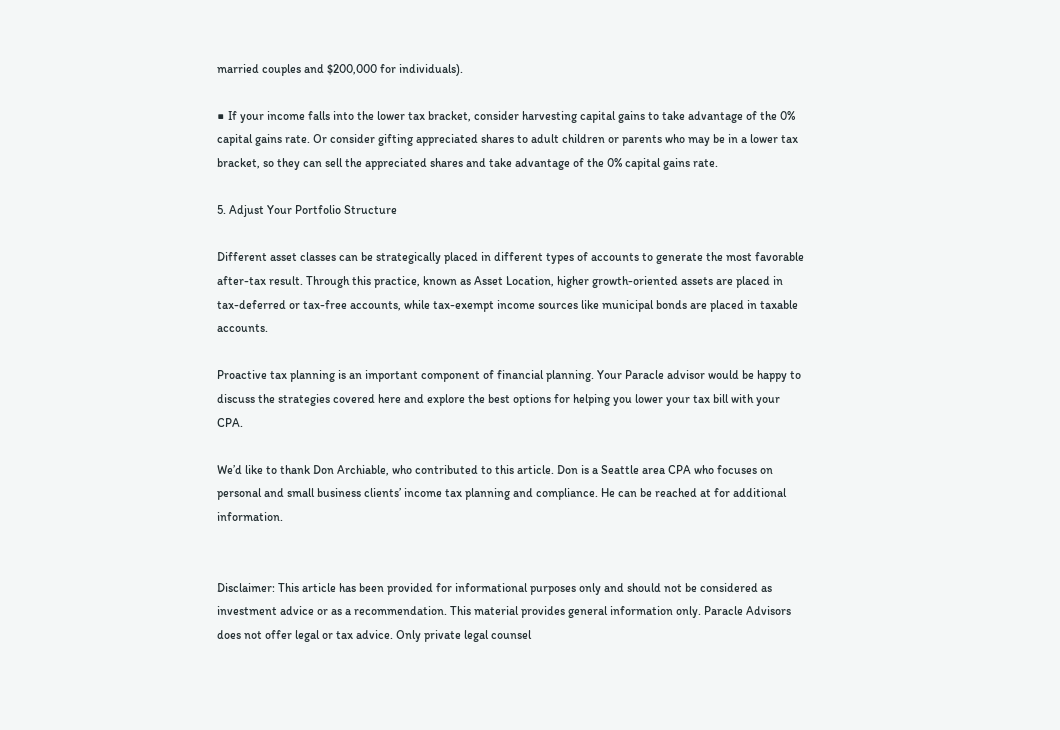married couples and $200,000 for individuals).

■ If your income falls into the lower tax bracket, consider harvesting capital gains to take advantage of the 0% capital gains rate. Or consider gifting appreciated shares to adult children or parents who may be in a lower tax bracket, so they can sell the appreciated shares and take advantage of the 0% capital gains rate.

5. Adjust Your Portfolio Structure

Different asset classes can be strategically placed in different types of accounts to generate the most favorable after-tax result. Through this practice, known as Asset Location, higher growth-oriented assets are placed in tax-deferred or tax-free accounts, while tax-exempt income sources like municipal bonds are placed in taxable accounts.

Proactive tax planning is an important component of financial planning. Your Paracle advisor would be happy to discuss the strategies covered here and explore the best options for helping you lower your tax bill with your CPA.

We’d like to thank Don Archiable, who contributed to this article. Don is a Seattle area CPA who focuses on personal and small business clients’ income tax planning and compliance. He can be reached at for additional information.


Disclaimer: This article has been provided for informational purposes only and should not be considered as investment advice or as a recommendation. This material provides general information only. Paracle Advisors does not offer legal or tax advice. Only private legal counsel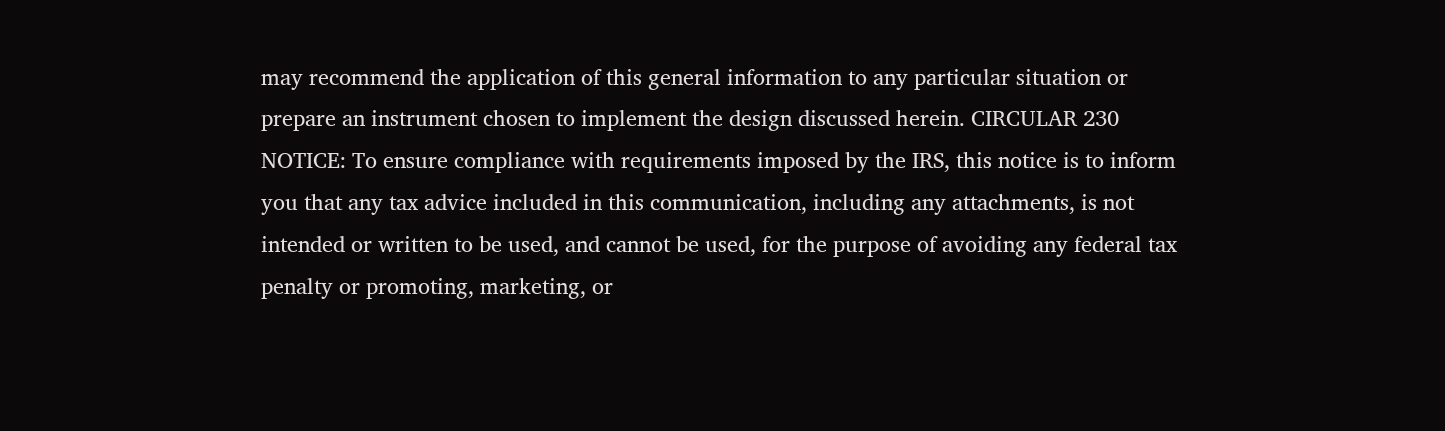may recommend the application of this general information to any particular situation or prepare an instrument chosen to implement the design discussed herein. CIRCULAR 230 NOTICE: To ensure compliance with requirements imposed by the IRS, this notice is to inform you that any tax advice included in this communication, including any attachments, is not intended or written to be used, and cannot be used, for the purpose of avoiding any federal tax penalty or promoting, marketing, or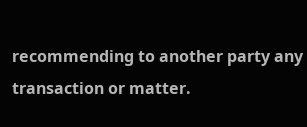recommending to another party any transaction or matter.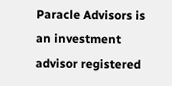Paracle Advisors is an investment advisor registered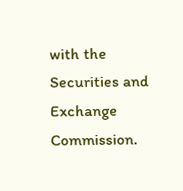with the Securities and Exchange Commission.